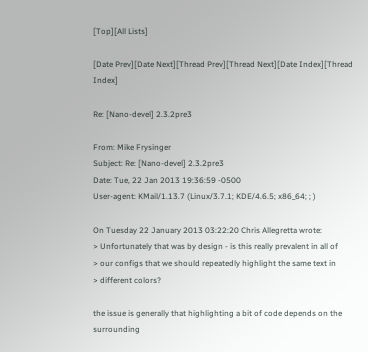[Top][All Lists]

[Date Prev][Date Next][Thread Prev][Thread Next][Date Index][Thread Index]

Re: [Nano-devel] 2.3.2pre3

From: Mike Frysinger
Subject: Re: [Nano-devel] 2.3.2pre3
Date: Tue, 22 Jan 2013 19:36:59 -0500
User-agent: KMail/1.13.7 (Linux/3.7.1; KDE/4.6.5; x86_64; ; )

On Tuesday 22 January 2013 03:22:20 Chris Allegretta wrote:
> Unfortunately that was by design - is this really prevalent in all of
> our configs that we should repeatedly highlight the same text in
> different colors?

the issue is generally that highlighting a bit of code depends on the
surrounding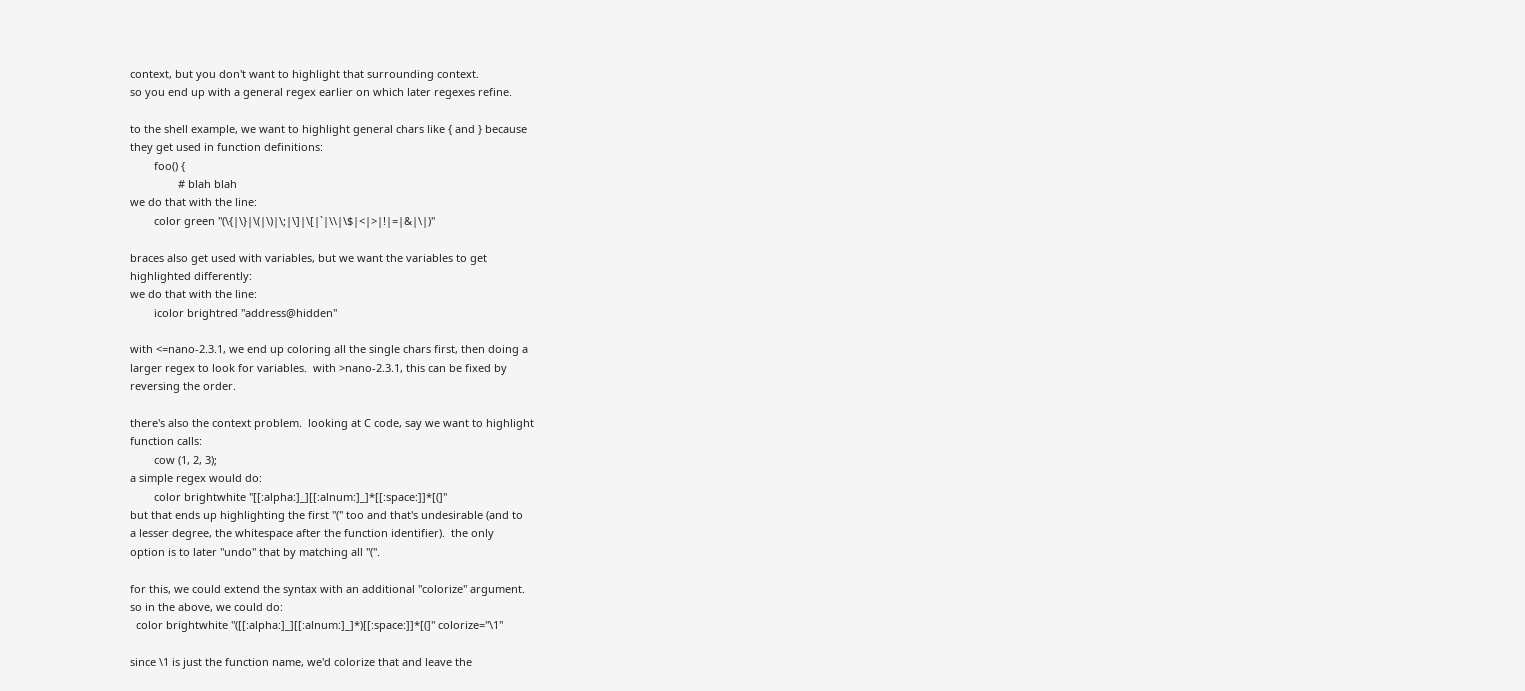context, but you don't want to highlight that surrounding context.
so you end up with a general regex earlier on which later regexes refine.

to the shell example, we want to highlight general chars like { and } because
they get used in function definitions:
        foo() {
                # blah blah
we do that with the line:
        color green "(\{|\}|\(|\)|\;|\]|\[|`|\\|\$|<|>|!|=|&|\|)"

braces also get used with variables, but we want the variables to get
highlighted differently:
we do that with the line:
        icolor brightred "address@hidden"

with <=nano-2.3.1, we end up coloring all the single chars first, then doing a
larger regex to look for variables.  with >nano-2.3.1, this can be fixed by
reversing the order.

there's also the context problem.  looking at C code, say we want to highlight
function calls:
        cow (1, 2, 3);
a simple regex would do:
        color brightwhite "[[:alpha:]_][[:alnum:]_]*[[:space:]]*[(]"
but that ends up highlighting the first "(" too and that's undesirable (and to
a lesser degree, the whitespace after the function identifier).  the only
option is to later "undo" that by matching all "(".

for this, we could extend the syntax with an additional "colorize" argument.
so in the above, we could do:
  color brightwhite "([[:alpha:]_][[:alnum:]_]*)[[:space:]]*[(]" colorize="\1"

since \1 is just the function name, we'd colorize that and leave the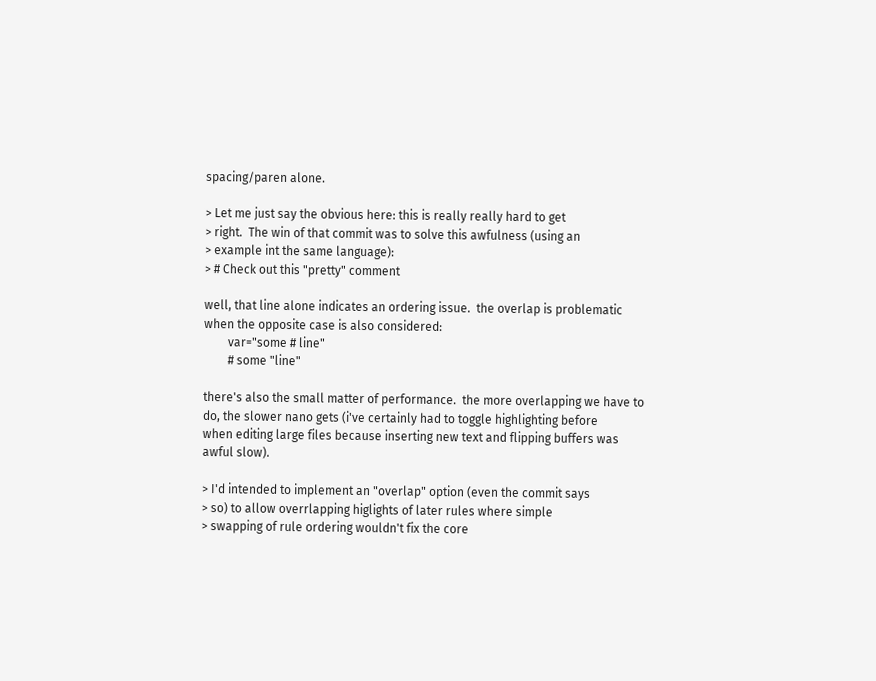spacing/paren alone.

> Let me just say the obvious here: this is really really hard to get
> right.  The win of that commit was to solve this awfulness (using an
> example int the same language):
> # Check out this "pretty" comment

well, that line alone indicates an ordering issue.  the overlap is problematic
when the opposite case is also considered:
        var="some # line"
        # some "line"

there's also the small matter of performance.  the more overlapping we have to
do, the slower nano gets (i've certainly had to toggle highlighting before
when editing large files because inserting new text and flipping buffers was
awful slow).

> I'd intended to implement an "overlap" option (even the commit says
> so) to allow overrlapping higlights of later rules where simple
> swapping of rule ordering wouldn't fix the core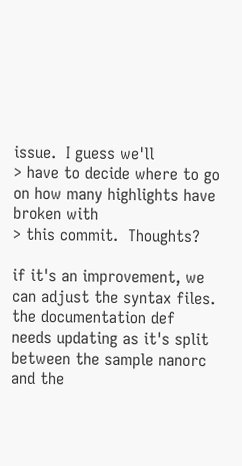issue.  I guess we'll
> have to decide where to go on how many highlights have broken with
> this commit.  Thoughts?

if it's an improvement, we can adjust the syntax files.  the documentation def
needs updating as it's split between the sample nanorc and the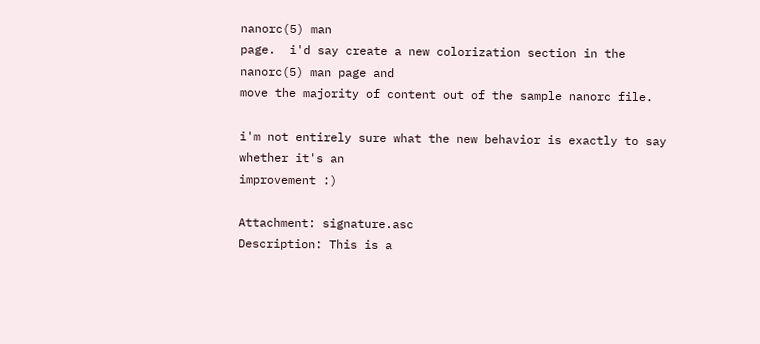nanorc(5) man
page.  i'd say create a new colorization section in the nanorc(5) man page and
move the majority of content out of the sample nanorc file.

i'm not entirely sure what the new behavior is exactly to say whether it's an
improvement :)

Attachment: signature.asc
Description: This is a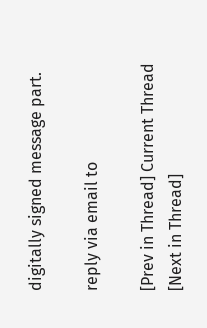digitally signed message part.

reply via email to

[Prev in Thread] Current Thread [Next in Thread]